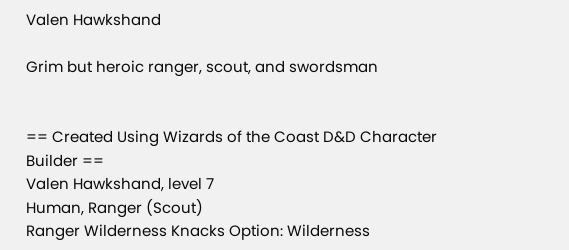Valen Hawkshand

Grim but heroic ranger, scout, and swordsman


== Created Using Wizards of the Coast D&D Character Builder ==
Valen Hawkshand, level 7
Human, Ranger (Scout)
Ranger Wilderness Knacks Option: Wilderness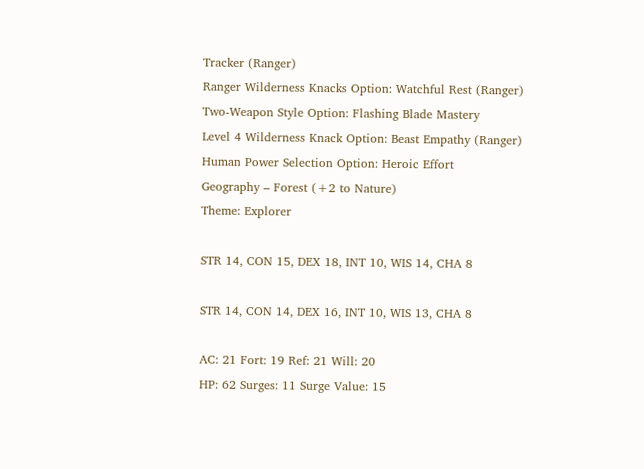Tracker (Ranger)
Ranger Wilderness Knacks Option: Watchful Rest (Ranger)
Two-Weapon Style Option: Flashing Blade Mastery
Level 4 Wilderness Knack Option: Beast Empathy (Ranger)
Human Power Selection Option: Heroic Effort
Geography – Forest (+2 to Nature)
Theme: Explorer

STR 14, CON 15, DEX 18, INT 10, WIS 14, CHA 8

STR 14, CON 14, DEX 16, INT 10, WIS 13, CHA 8

AC: 21 Fort: 19 Ref: 21 Will: 20
HP: 62 Surges: 11 Surge Value: 15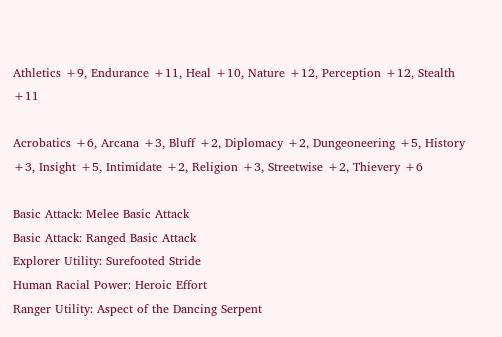Athletics +9, Endurance +11, Heal +10, Nature +12, Perception +12, Stealth +11

Acrobatics +6, Arcana +3, Bluff +2, Diplomacy +2, Dungeoneering +5, History +3, Insight +5, Intimidate +2, Religion +3, Streetwise +2, Thievery +6

Basic Attack: Melee Basic Attack
Basic Attack: Ranged Basic Attack
Explorer Utility: Surefooted Stride
Human Racial Power: Heroic Effort
Ranger Utility: Aspect of the Dancing Serpent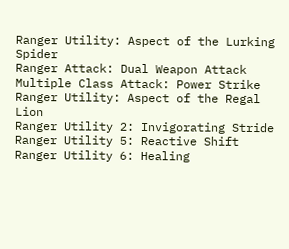Ranger Utility: Aspect of the Lurking Spider
Ranger Attack: Dual Weapon Attack
Multiple Class Attack: Power Strike
Ranger Utility: Aspect of the Regal Lion
Ranger Utility 2: Invigorating Stride
Ranger Utility 5: Reactive Shift
Ranger Utility 6: Healing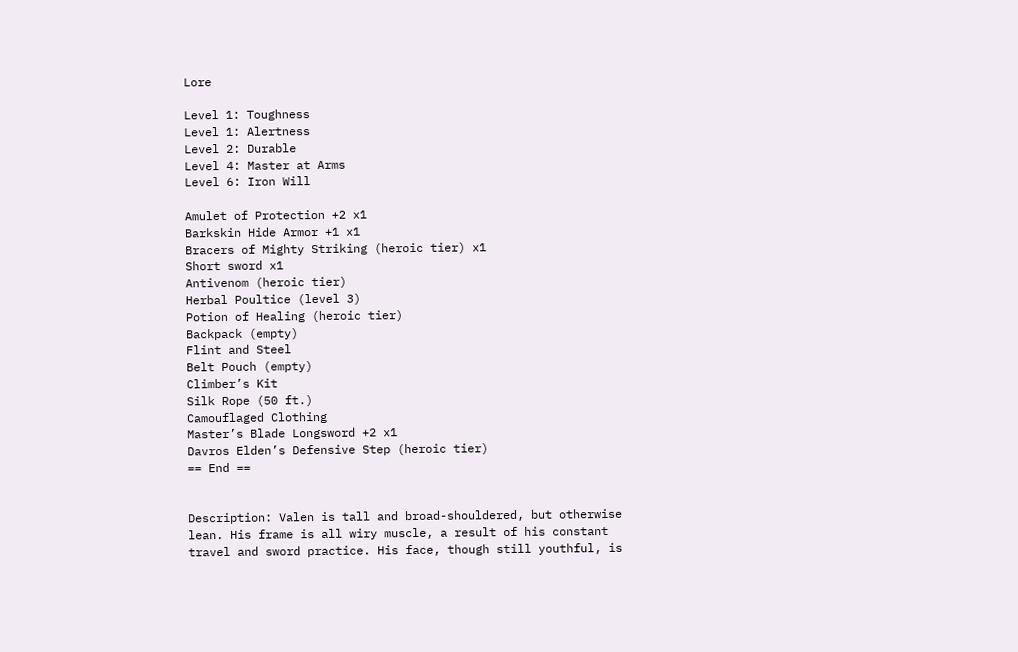Lore

Level 1: Toughness
Level 1: Alertness
Level 2: Durable
Level 4: Master at Arms
Level 6: Iron Will

Amulet of Protection +2 x1
Barkskin Hide Armor +1 x1
Bracers of Mighty Striking (heroic tier) x1
Short sword x1
Antivenom (heroic tier)
Herbal Poultice (level 3)
Potion of Healing (heroic tier)
Backpack (empty)
Flint and Steel
Belt Pouch (empty)
Climber’s Kit
Silk Rope (50 ft.)
Camouflaged Clothing
Master’s Blade Longsword +2 x1
Davros Elden’s Defensive Step (heroic tier)
== End ==


Description: Valen is tall and broad-shouldered, but otherwise lean. His frame is all wiry muscle, a result of his constant travel and sword practice. His face, though still youthful, is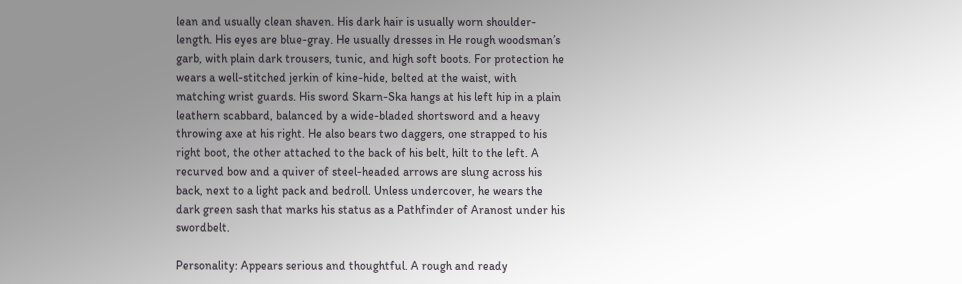lean and usually clean shaven. His dark hair is usually worn shoulder-length. His eyes are blue-gray. He usually dresses in He rough woodsman’s garb, with plain dark trousers, tunic, and high soft boots. For protection he wears a well-stitched jerkin of kine-hide, belted at the waist, with matching wrist guards. His sword Skarn-Ska hangs at his left hip in a plain leathern scabbard, balanced by a wide-bladed shortsword and a heavy throwing axe at his right. He also bears two daggers, one strapped to his right boot, the other attached to the back of his belt, hilt to the left. A recurved bow and a quiver of steel-headed arrows are slung across his back, next to a light pack and bedroll. Unless undercover, he wears the dark green sash that marks his status as a Pathfinder of Aranost under his swordbelt.

Personality: Appears serious and thoughtful. A rough and ready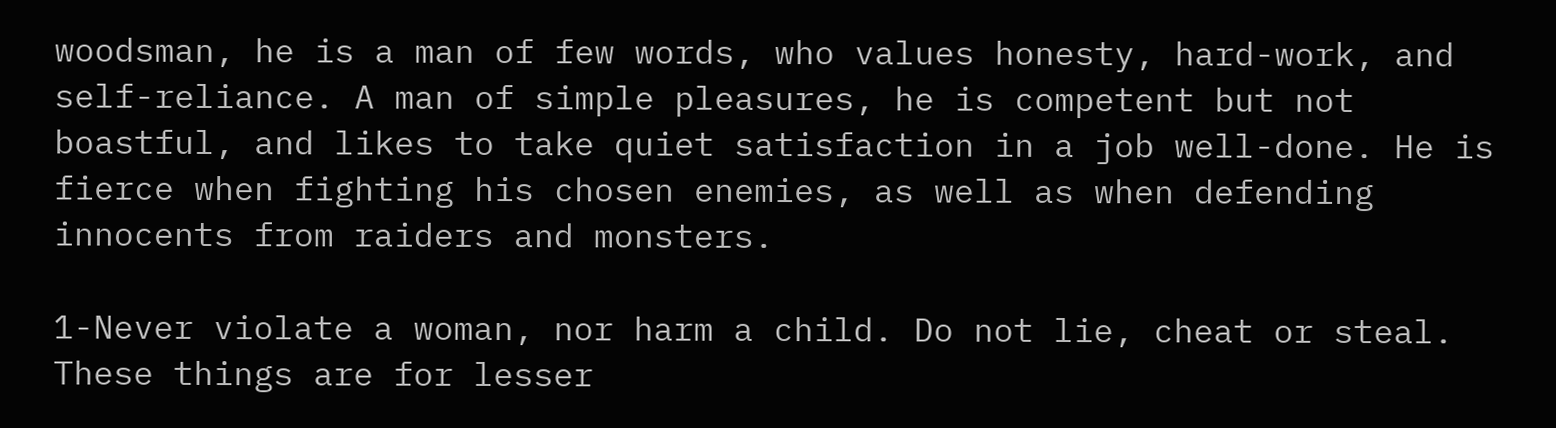woodsman, he is a man of few words, who values honesty, hard-work, and self-reliance. A man of simple pleasures, he is competent but not boastful, and likes to take quiet satisfaction in a job well-done. He is fierce when fighting his chosen enemies, as well as when defending innocents from raiders and monsters.

1-Never violate a woman, nor harm a child. Do not lie, cheat or steal. These things are for lesser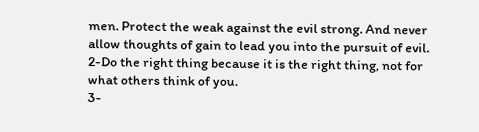men. Protect the weak against the evil strong. And never allow thoughts of gain to lead you into the pursuit of evil.
2-Do the right thing because it is the right thing, not for what others think of you.
3-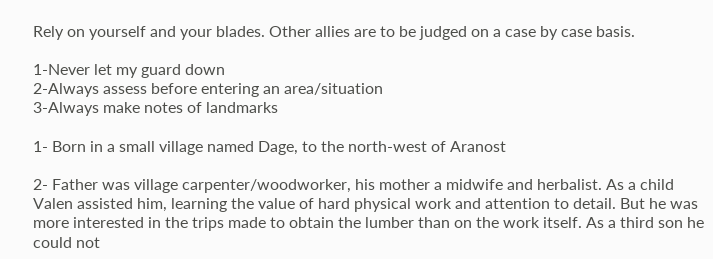Rely on yourself and your blades. Other allies are to be judged on a case by case basis.

1-Never let my guard down
2-Always assess before entering an area/situation
3-Always make notes of landmarks

1- Born in a small village named Dage, to the north-west of Aranost

2- Father was village carpenter/woodworker, his mother a midwife and herbalist. As a child Valen assisted him, learning the value of hard physical work and attention to detail. But he was more interested in the trips made to obtain the lumber than on the work itself. As a third son he could not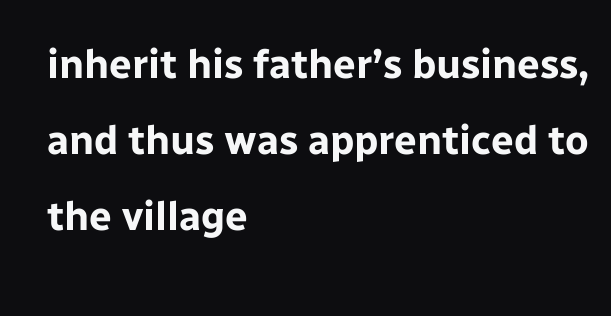inherit his father’s business, and thus was apprenticed to the village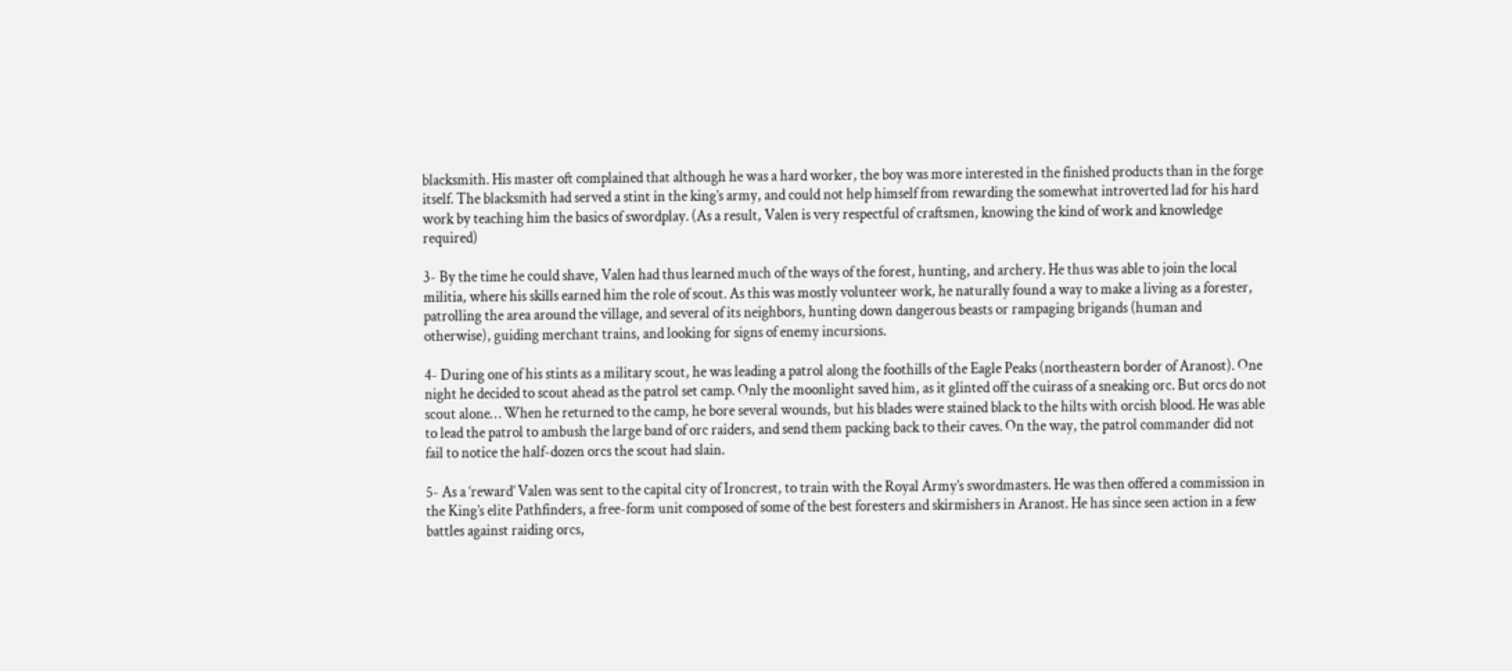blacksmith. His master oft complained that although he was a hard worker, the boy was more interested in the finished products than in the forge itself. The blacksmith had served a stint in the king’s army, and could not help himself from rewarding the somewhat introverted lad for his hard work by teaching him the basics of swordplay. (As a result, Valen is very respectful of craftsmen, knowing the kind of work and knowledge required)

3- By the time he could shave, Valen had thus learned much of the ways of the forest, hunting, and archery. He thus was able to join the local militia, where his skills earned him the role of scout. As this was mostly volunteer work, he naturally found a way to make a living as a forester, patrolling the area around the village, and several of its neighbors, hunting down dangerous beasts or rampaging brigands (human and otherwise), guiding merchant trains, and looking for signs of enemy incursions.

4- During one of his stints as a military scout, he was leading a patrol along the foothills of the Eagle Peaks (northeastern border of Aranost). One night he decided to scout ahead as the patrol set camp. Only the moonlight saved him, as it glinted off the cuirass of a sneaking orc. But orcs do not scout alone… When he returned to the camp, he bore several wounds, but his blades were stained black to the hilts with orcish blood. He was able to lead the patrol to ambush the large band of orc raiders, and send them packing back to their caves. On the way, the patrol commander did not fail to notice the half-dozen orcs the scout had slain.

5- As a ‘reward’ Valen was sent to the capital city of Ironcrest, to train with the Royal Army’s swordmasters. He was then offered a commission in the King’s elite Pathfinders, a free-form unit composed of some of the best foresters and skirmishers in Aranost. He has since seen action in a few battles against raiding orcs,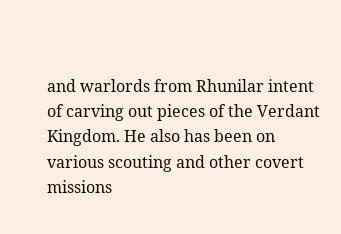and warlords from Rhunilar intent of carving out pieces of the Verdant Kingdom. He also has been on various scouting and other covert missions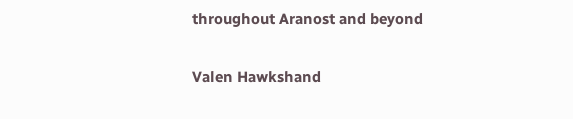throughout Aranost and beyond

Valen Hawkshand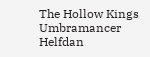The Hollow Kings Umbramancer Helfdan